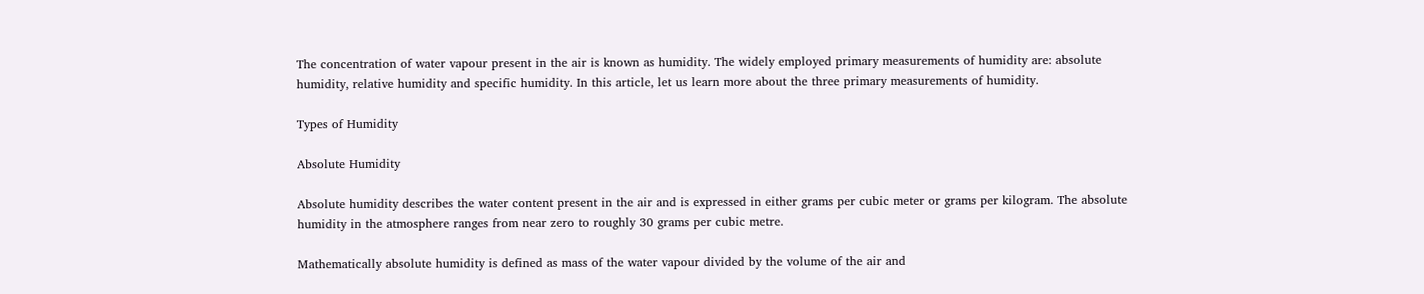The concentration of water vapour present in the air is known as humidity. The widely employed primary measurements of humidity are: absolute humidity, relative humidity and specific humidity. In this article, let us learn more about the three primary measurements of humidity.

Types of Humidity

Absolute Humidity

Absolute humidity describes the water content present in the air and is expressed in either grams per cubic meter or grams per kilogram. The absolute humidity in the atmosphere ranges from near zero to roughly 30 grams per cubic metre.

Mathematically absolute humidity is defined as mass of the water vapour divided by the volume of the air and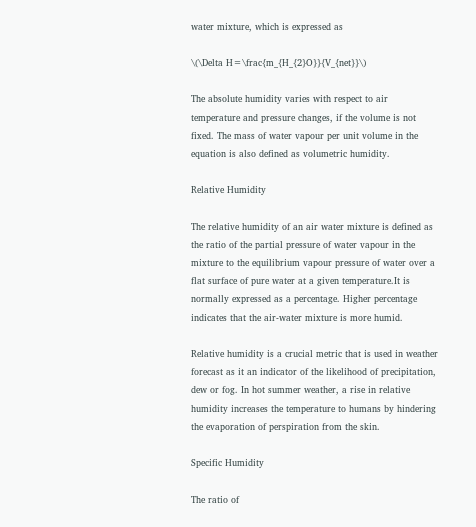water mixture, which is expressed as

\(\Delta H=\frac{m_{H_{2}O}}{V_{net}}\)

The absolute humidity varies with respect to air temperature and pressure changes, if the volume is not fixed. The mass of water vapour per unit volume in the equation is also defined as volumetric humidity.

Relative Humidity

The relative humidity of an air water mixture is defined as the ratio of the partial pressure of water vapour in the mixture to the equilibrium vapour pressure of water over a flat surface of pure water at a given temperature.It is normally expressed as a percentage. Higher percentage indicates that the air-water mixture is more humid.

Relative humidity is a crucial metric that is used in weather forecast as it an indicator of the likelihood of precipitation, dew or fog. In hot summer weather, a rise in relative humidity increases the temperature to humans by hindering the evaporation of perspiration from the skin.

Specific Humidity

The ratio of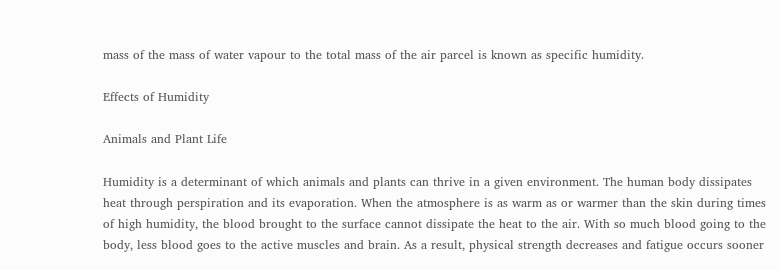mass of the mass of water vapour to the total mass of the air parcel is known as specific humidity.

Effects of Humidity

Animals and Plant Life

Humidity is a determinant of which animals and plants can thrive in a given environment. The human body dissipates heat through perspiration and its evaporation. When the atmosphere is as warm as or warmer than the skin during times of high humidity, the blood brought to the surface cannot dissipate the heat to the air. With so much blood going to the body, less blood goes to the active muscles and brain. As a result, physical strength decreases and fatigue occurs sooner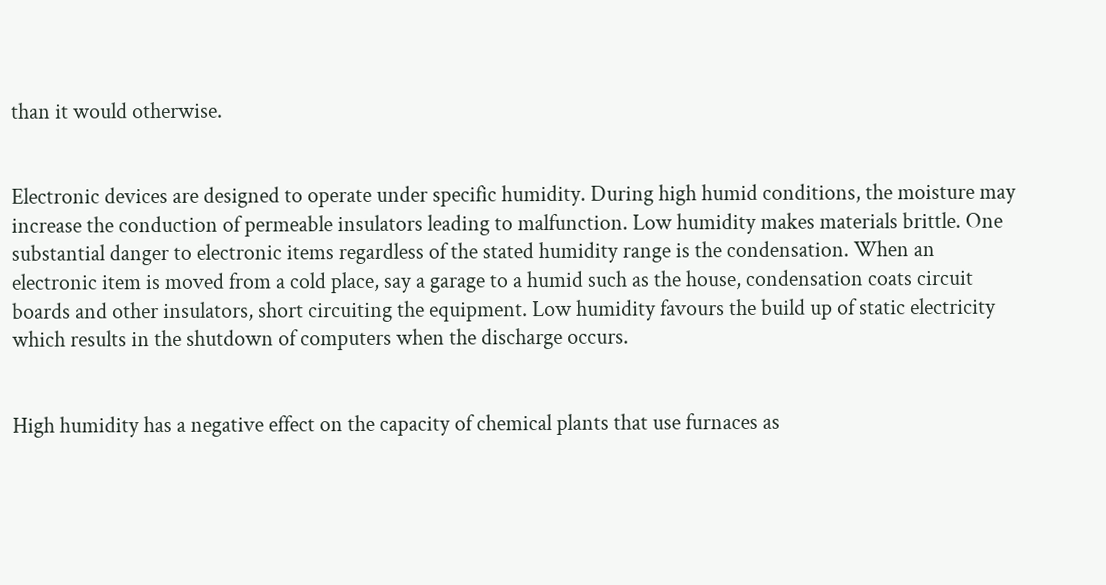than it would otherwise.


Electronic devices are designed to operate under specific humidity. During high humid conditions, the moisture may increase the conduction of permeable insulators leading to malfunction. Low humidity makes materials brittle. One substantial danger to electronic items regardless of the stated humidity range is the condensation. When an electronic item is moved from a cold place, say a garage to a humid such as the house, condensation coats circuit boards and other insulators, short circuiting the equipment. Low humidity favours the build up of static electricity which results in the shutdown of computers when the discharge occurs.


High humidity has a negative effect on the capacity of chemical plants that use furnaces as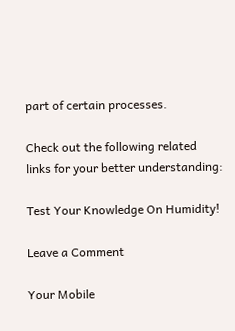part of certain processes.

Check out the following related links for your better understanding:

Test Your Knowledge On Humidity!

Leave a Comment

Your Mobile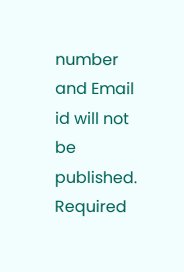number and Email id will not be published. Required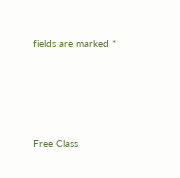fields are marked *




Free Class